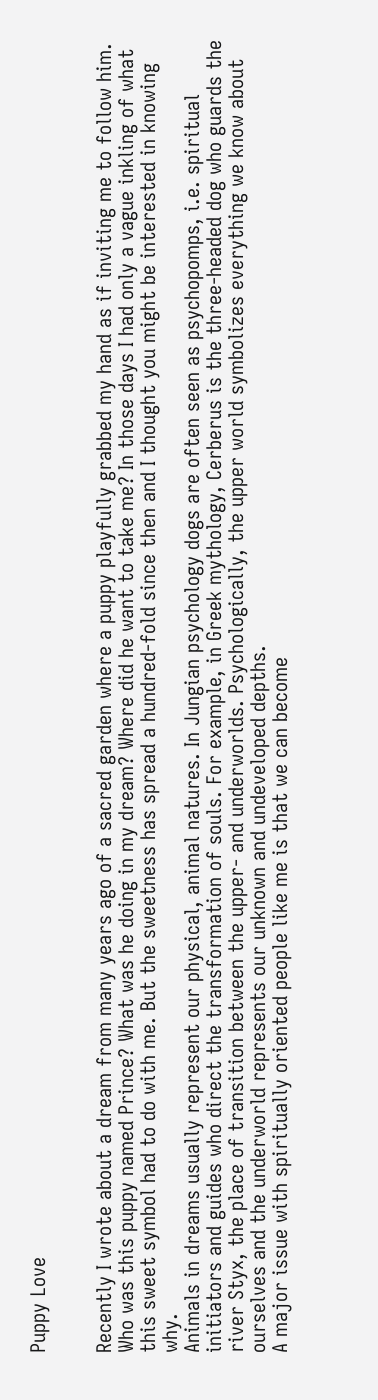Puppy Love


Recently I wrote about a dream from many years ago of a sacred garden where a puppy playfully grabbed my hand as if inviting me to follow him. Who was this puppy named Prince? What was he doing in my dream? Where did he want to take me? In those days I had only a vague inkling of what this sweet symbol had to do with me. But the sweetness has spread a hundred-fold since then and I thought you might be interested in knowing why.
Animals in dreams usually represent our physical, animal natures. In Jungian psychology dogs are often seen as psychopomps, i.e. spiritual initiators and guides who direct the transformation of souls. For example, in Greek mythology, Cerberus is the three-headed dog who guards the river Styx, the place of transition between the upper- and underworlds. Psychologically, the upper world symbolizes everything we know about ourselves and the underworld represents our unknown and undeveloped depths.
A major issue with spiritually oriented people like me is that we can become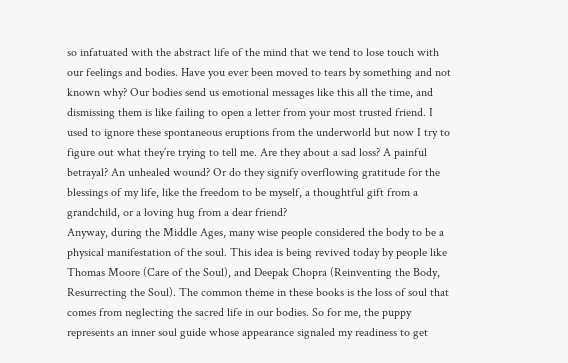so infatuated with the abstract life of the mind that we tend to lose touch with our feelings and bodies. Have you ever been moved to tears by something and not known why? Our bodies send us emotional messages like this all the time, and dismissing them is like failing to open a letter from your most trusted friend. I used to ignore these spontaneous eruptions from the underworld but now I try to figure out what they’re trying to tell me. Are they about a sad loss? A painful betrayal? An unhealed wound? Or do they signify overflowing gratitude for the blessings of my life, like the freedom to be myself, a thoughtful gift from a grandchild, or a loving hug from a dear friend?
Anyway, during the Middle Ages, many wise people considered the body to be a physical manifestation of the soul. This idea is being revived today by people like Thomas Moore (Care of the Soul), and Deepak Chopra (Reinventing the Body, Resurrecting the Soul). The common theme in these books is the loss of soul that comes from neglecting the sacred life in our bodies. So for me, the puppy represents an inner soul guide whose appearance signaled my readiness to get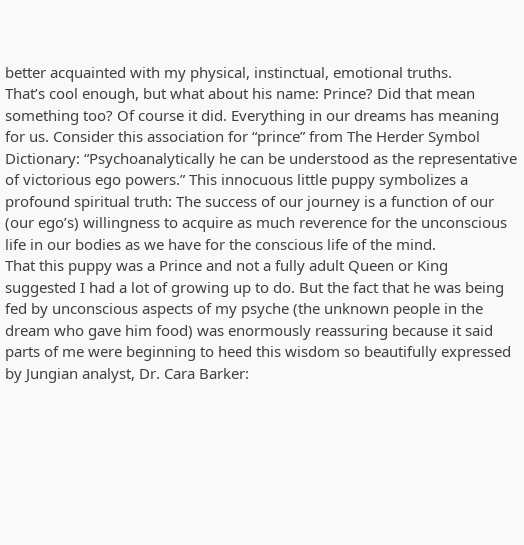better acquainted with my physical, instinctual, emotional truths.
That’s cool enough, but what about his name: Prince? Did that mean something too? Of course it did. Everything in our dreams has meaning for us. Consider this association for “prince” from The Herder Symbol Dictionary: “Psychoanalytically he can be understood as the representative of victorious ego powers.” This innocuous little puppy symbolizes a profound spiritual truth: The success of our journey is a function of our (our ego’s) willingness to acquire as much reverence for the unconscious life in our bodies as we have for the conscious life of the mind.
That this puppy was a Prince and not a fully adult Queen or King suggested I had a lot of growing up to do. But the fact that he was being fed by unconscious aspects of my psyche (the unknown people in the dream who gave him food) was enormously reassuring because it said parts of me were beginning to heed this wisdom so beautifully expressed by Jungian analyst, Dr. Cara Barker: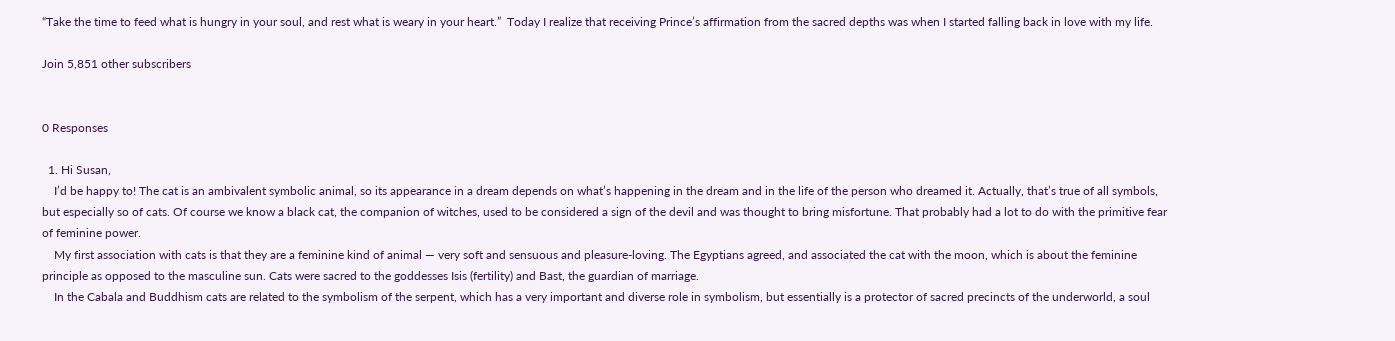“Take the time to feed what is hungry in your soul, and rest what is weary in your heart.”  Today I realize that receiving Prince’s affirmation from the sacred depths was when I started falling back in love with my life.

Join 5,851 other subscribers


0 Responses

  1. Hi Susan,
    I’d be happy to! The cat is an ambivalent symbolic animal, so its appearance in a dream depends on what’s happening in the dream and in the life of the person who dreamed it. Actually, that’s true of all symbols, but especially so of cats. Of course we know a black cat, the companion of witches, used to be considered a sign of the devil and was thought to bring misfortune. That probably had a lot to do with the primitive fear of feminine power.
    My first association with cats is that they are a feminine kind of animal — very soft and sensuous and pleasure-loving. The Egyptians agreed, and associated the cat with the moon, which is about the feminine principle as opposed to the masculine sun. Cats were sacred to the goddesses Isis (fertility) and Bast, the guardian of marriage.
    In the Cabala and Buddhism cats are related to the symbolism of the serpent, which has a very important and diverse role in symbolism, but essentially is a protector of sacred precincts of the underworld, a soul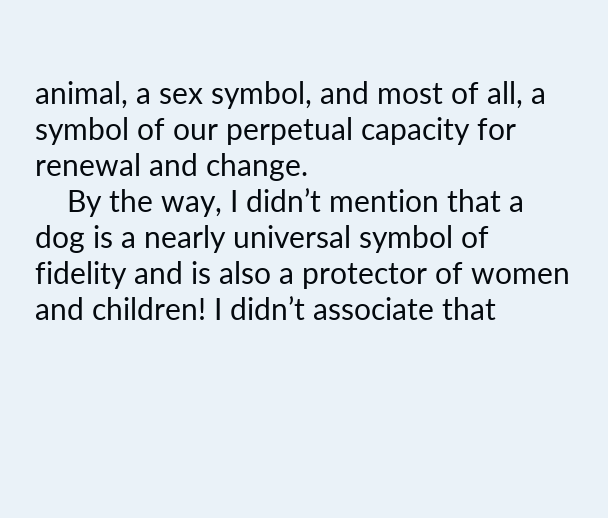animal, a sex symbol, and most of all, a symbol of our perpetual capacity for renewal and change.
    By the way, I didn’t mention that a dog is a nearly universal symbol of fidelity and is also a protector of women and children! I didn’t associate that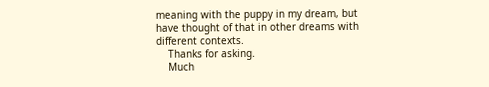meaning with the puppy in my dream, but have thought of that in other dreams with different contexts.
    Thanks for asking.
    Much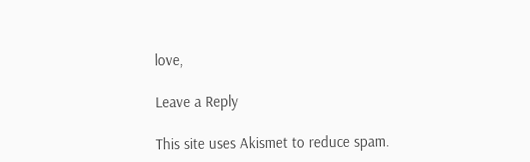love,

Leave a Reply

This site uses Akismet to reduce spam.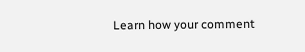Learn how your comment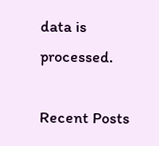data is processed.

Recent Posts